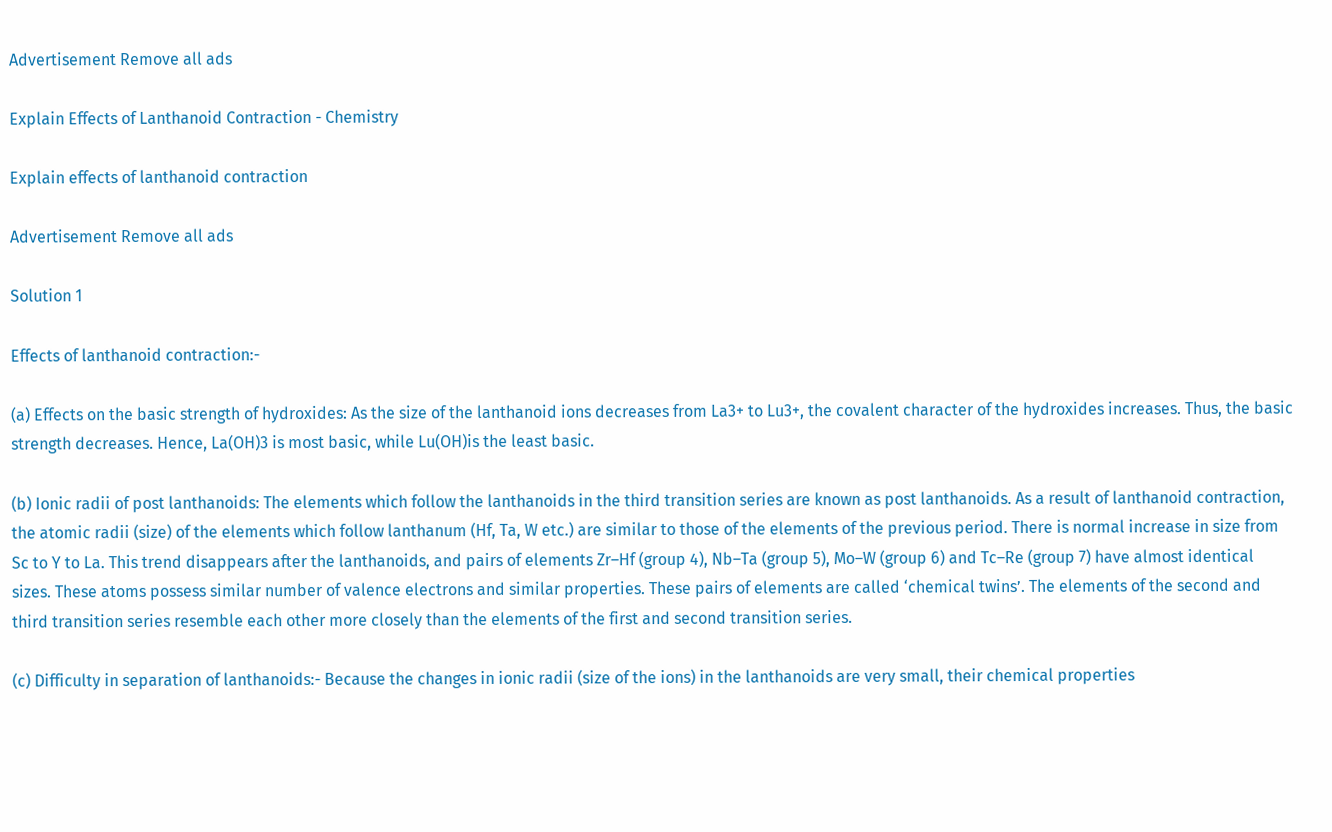Advertisement Remove all ads

Explain Effects of Lanthanoid Contraction - Chemistry

Explain effects of lanthanoid contraction

Advertisement Remove all ads

Solution 1

Effects of lanthanoid contraction:-

(a) Effects on the basic strength of hydroxides: As the size of the lanthanoid ions decreases from La3+ to Lu3+, the covalent character of the hydroxides increases. Thus, the basic strength decreases. Hence, La(OH)3 is most basic, while Lu(OH)is the least basic.

(b) Ionic radii of post lanthanoids: The elements which follow the lanthanoids in the third transition series are known as post lanthanoids. As a result of lanthanoid contraction, the atomic radii (size) of the elements which follow lanthanum (Hf, Ta, W etc.) are similar to those of the elements of the previous period. There is normal increase in size from Sc to Y to La. This trend disappears after the lanthanoids, and pairs of elements Zr–Hf (group 4), Nb–Ta (group 5), Mo–W (group 6) and Tc–Re (group 7) have almost identical sizes. These atoms possess similar number of valence electrons and similar properties. These pairs of elements are called ‘chemical twins’. The elements of the second and third transition series resemble each other more closely than the elements of the first and second transition series.

(c) Difficulty in separation of lanthanoids:- Because the changes in ionic radii (size of the ions) in the lanthanoids are very small, their chemical properties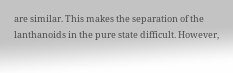are similar. This makes the separation of the lanthanoids in the pure state difficult. However,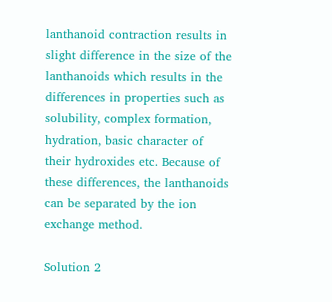lanthanoid contraction results in slight difference in the size of the lanthanoids which results in the differences in properties such as solubility, complex formation, hydration, basic character of their hydroxides etc. Because of these differences, the lanthanoids can be separated by the ion exchange method.

Solution 2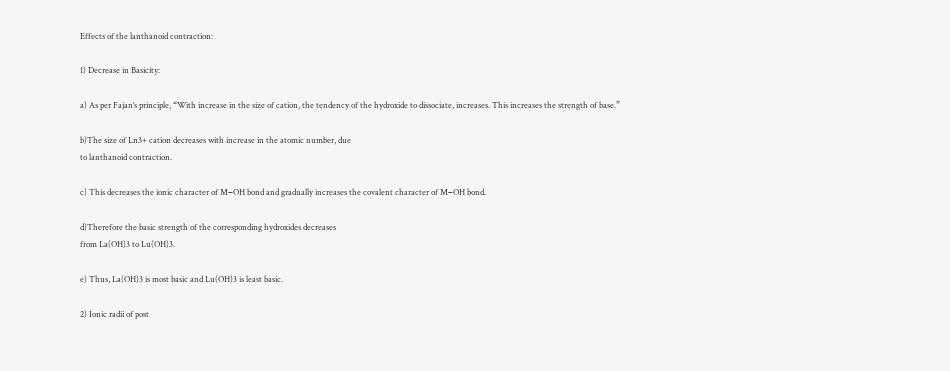Effects of the lanthanoid contraction:

1) Decrease in Basicity:

a) As per Fajan’s principle, “With increase in the size of cation, the tendency of the hydroxide to dissociate, increases. This increases the strength of base.”

b)The size of Ln3+ cation decreases with increase in the atomic number, due
to lanthanoid contraction.

c) This decreases the ionic character of M−OH bond and gradually increases the covalent character of M−OH bond.

d)Therefore the basic strength of the corresponding hydroxides decreases
from La(OH)3 to Lu(OH)3.

e) Thus, La(OH)3 is most basic and Lu(OH)3 is least basic.

2) Ionic radii of post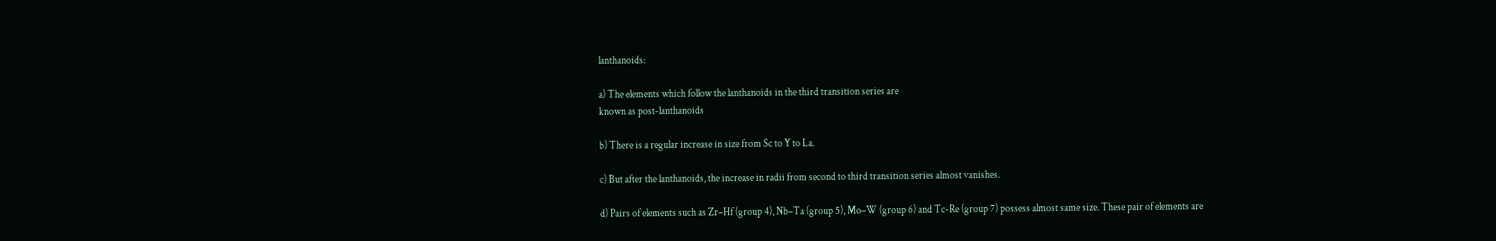lanthanoids:

a) The elements which follow the lanthanoids in the third transition series are
known as post-lanthanoids

b) There is a regular increase in size from Sc to Y to La.

c) But after the lanthanoids, the increase in radii from second to third transition series almost vanishes.

d) Pairs of elements such as Zr–Hf (group 4), Nb–Ta (group 5), Mo–W (group 6) and Tc-Re (group 7) possess almost same size. These pair of elements are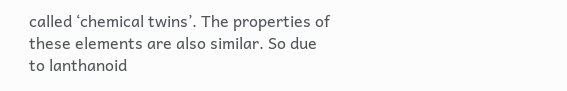called ‘chemical twins’. The properties of these elements are also similar. So due to lanthanoid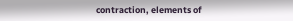contraction, elements of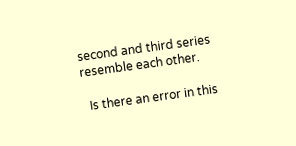second and third series resemble each other.

  Is there an error in this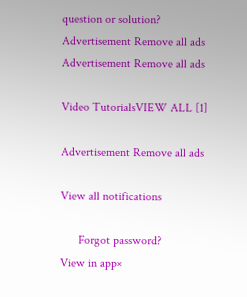question or solution?
Advertisement Remove all ads
Advertisement Remove all ads

Video TutorialsVIEW ALL [1]

Advertisement Remove all ads

View all notifications

      Forgot password?
View in app×